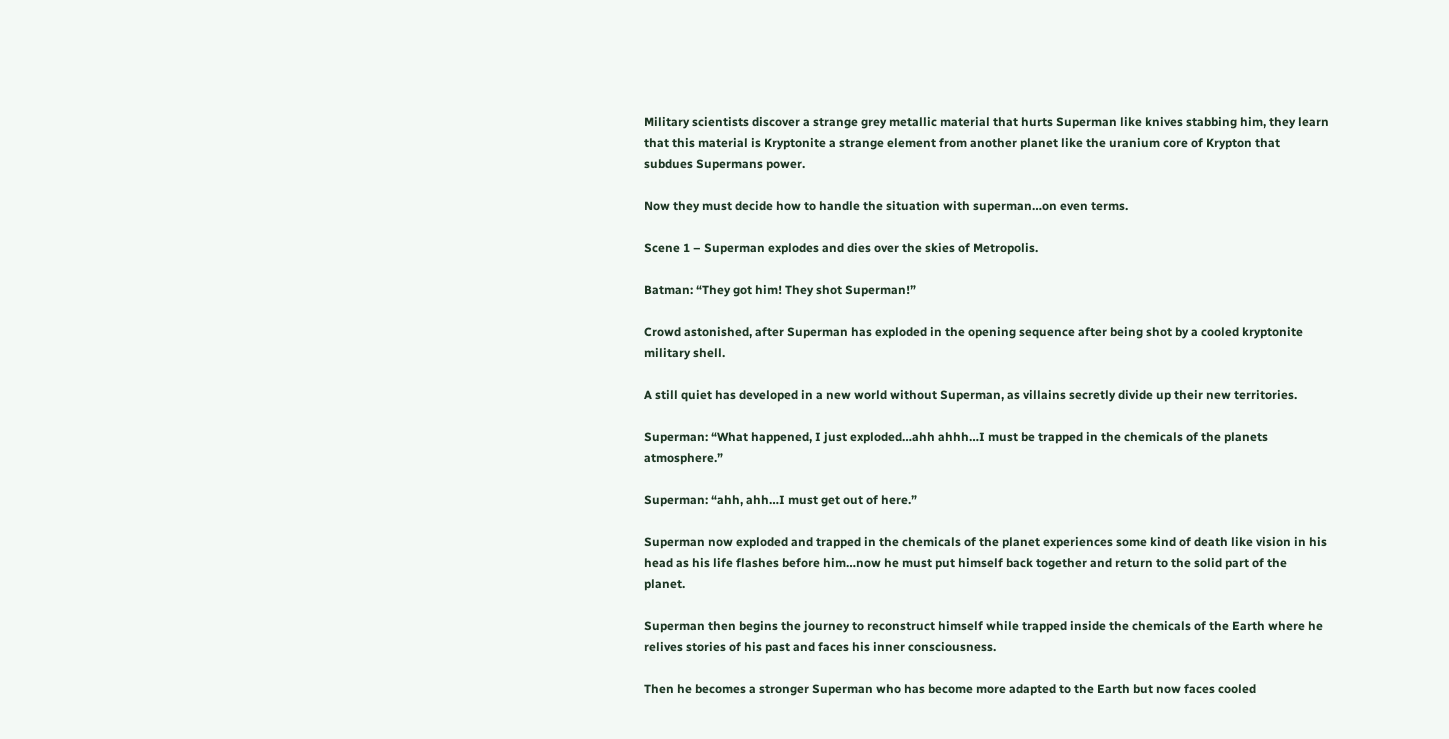Military scientists discover a strange grey metallic material that hurts Superman like knives stabbing him, they learn that this material is Kryptonite a strange element from another planet like the uranium core of Krypton that subdues Supermans power.

Now they must decide how to handle the situation with superman…on even terms.

Scene 1 – Superman explodes and dies over the skies of Metropolis.

Batman: “They got him! They shot Superman!”

Crowd astonished, after Superman has exploded in the opening sequence after being shot by a cooled kryptonite military shell.

A still quiet has developed in a new world without Superman, as villains secretly divide up their new territories.

Superman: “What happened, I just exploded…ahh ahhh…I must be trapped in the chemicals of the planets atmosphere.”

Superman: “ahh, ahh…I must get out of here.”

Superman now exploded and trapped in the chemicals of the planet experiences some kind of death like vision in his head as his life flashes before him…now he must put himself back together and return to the solid part of the planet.

Superman then begins the journey to reconstruct himself while trapped inside the chemicals of the Earth where he relives stories of his past and faces his inner consciousness.

Then he becomes a stronger Superman who has become more adapted to the Earth but now faces cooled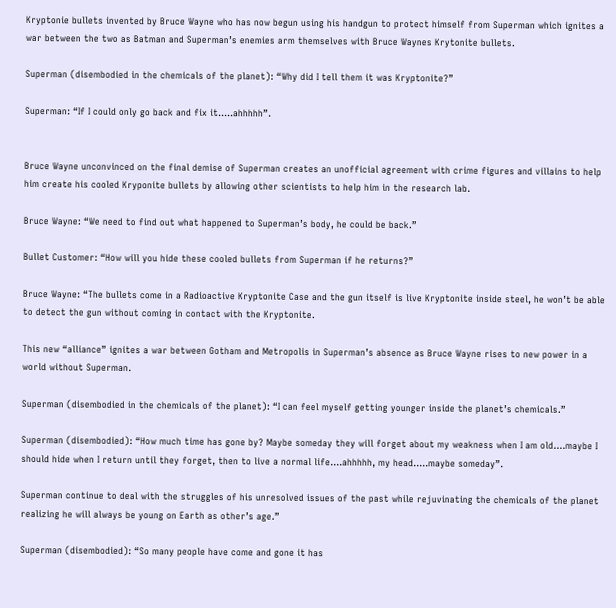Kryptonie bullets invented by Bruce Wayne who has now begun using his handgun to protect himself from Superman which ignites a war between the two as Batman and Superman’s enemies arm themselves with Bruce Waynes Krytonite bullets.

Superman (disembodied in the chemicals of the planet): “Why did I tell them it was Kryptonite?”

Superman: “If I could only go back and fix it…..ahhhhh”.


Bruce Wayne unconvinced on the final demise of Superman creates an unofficial agreement with crime figures and villains to help him create his cooled Kryponite bullets by allowing other scientists to help him in the research lab.

Bruce Wayne: “We need to find out what happened to Superman’s body, he could be back.”

Bullet Customer: “How will you hide these cooled bullets from Superman if he returns?”

Bruce Wayne: “The bullets come in a Radioactive Kryptonite Case and the gun itself is live Kryptonite inside steel, he won’t be able to detect the gun without coming in contact with the Kryptonite.

This new “alliance” ignites a war between Gotham and Metropolis in Superman’s absence as Bruce Wayne rises to new power in a world without Superman.

Superman (disembodied in the chemicals of the planet): “I can feel myself getting younger inside the planet’s chemicals.”

Superman (disembodied): “How much time has gone by? Maybe someday they will forget about my weakness when I am old….maybe I should hide when I return until they forget, then to live a normal life….ahhhhh, my head…..maybe someday”.

Superman continue to deal with the struggles of his unresolved issues of the past while rejuvinating the chemicals of the planet realizing he will always be young on Earth as other’s age.”

Superman (disembodied): “So many people have come and gone it has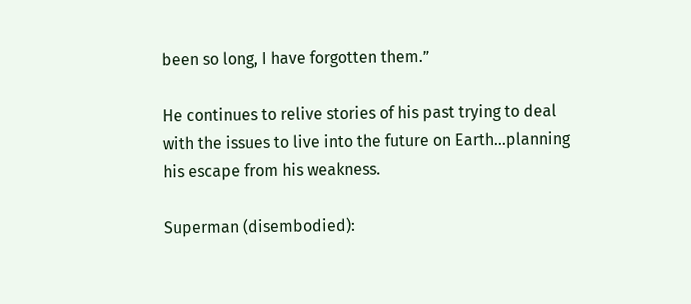been so long, I have forgotten them.”

He continues to relive stories of his past trying to deal with the issues to live into the future on Earth…planning his escape from his weakness.

Superman (disembodied):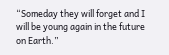“Someday they will forget and I will be young again in the future on Earth.”